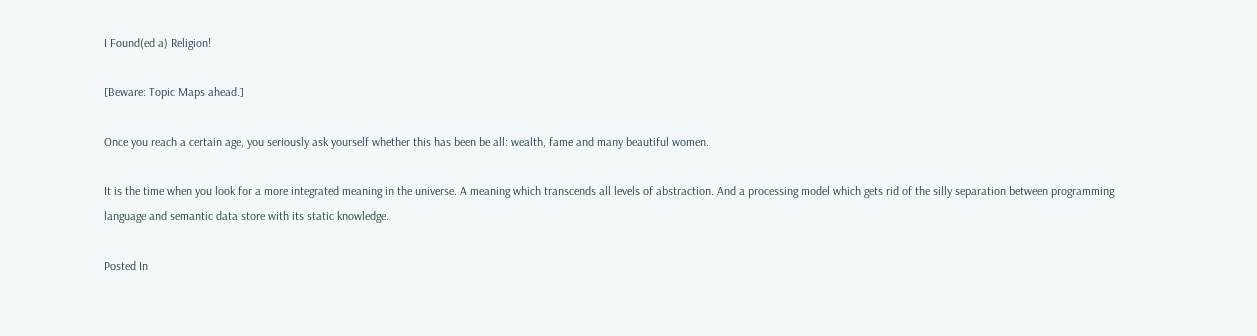I Found(ed a) Religion!

[Beware: Topic Maps ahead.]

Once you reach a certain age, you seriously ask yourself whether this has been be all: wealth, fame and many beautiful women.

It is the time when you look for a more integrated meaning in the universe. A meaning which transcends all levels of abstraction. And a processing model which gets rid of the silly separation between programming language and semantic data store with its static knowledge.

Posted In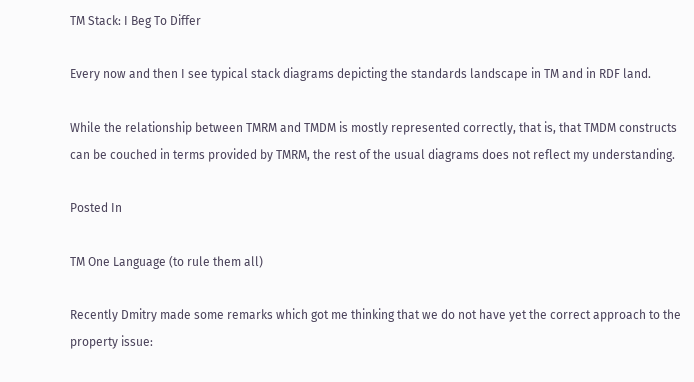TM Stack: I Beg To Differ

Every now and then I see typical stack diagrams depicting the standards landscape in TM and in RDF land.

While the relationship between TMRM and TMDM is mostly represented correctly, that is, that TMDM constructs can be couched in terms provided by TMRM, the rest of the usual diagrams does not reflect my understanding.

Posted In

TM One Language (to rule them all)

Recently Dmitry made some remarks which got me thinking that we do not have yet the correct approach to the property issue: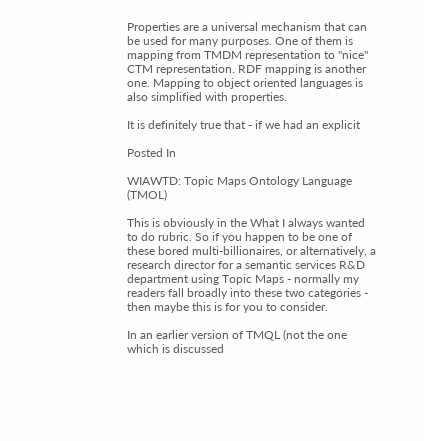Properties are a universal mechanism that can be used for many purposes. One of them is mapping from TMDM representation to "nice" CTM representation. RDF mapping is another one. Mapping to object oriented languages is also simplified with properties.

It is definitely true that - if we had an explicit

Posted In

WIAWTD: Topic Maps Ontology Language (TMOL)

This is obviously in the What I always wanted to do rubric. So if you happen to be one of these bored multi-billionaires, or alternatively, a research director for a semantic services R&D department using Topic Maps - normally my readers fall broadly into these two categories - then maybe this is for you to consider.

In an earlier version of TMQL (not the one which is discussed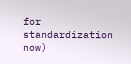for standardization now)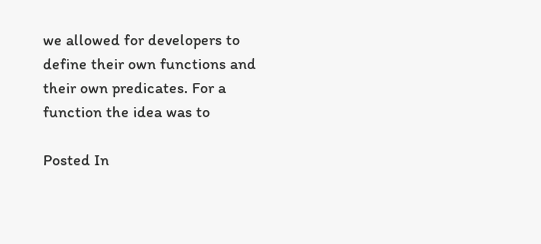we allowed for developers to define their own functions and their own predicates. For a function the idea was to

Posted In